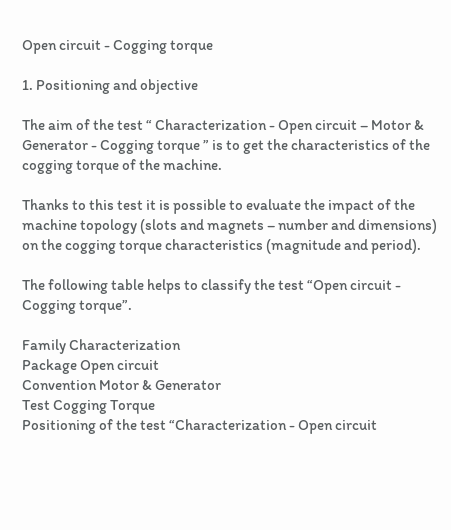Open circuit - Cogging torque

1. Positioning and objective

The aim of the test “ Characterization - Open circuit – Motor & Generator - Cogging torque ” is to get the characteristics of the cogging torque of the machine.

Thanks to this test it is possible to evaluate the impact of the machine topology (slots and magnets – number and dimensions) on the cogging torque characteristics (magnitude and period).

The following table helps to classify the test “Open circuit - Cogging torque”.

Family Characterization
Package Open circuit
Convention Motor & Generator
Test Cogging Torque
Positioning of the test “Characterization - Open circuit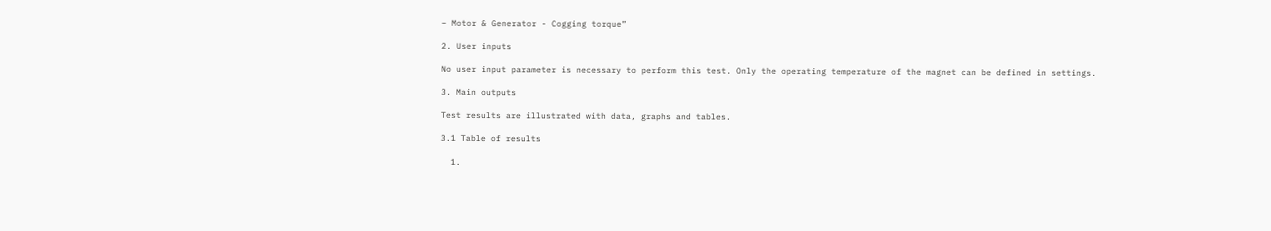– Motor & Generator - Cogging torque”

2. User inputs

No user input parameter is necessary to perform this test. Only the operating temperature of the magnet can be defined in settings.

3. Main outputs

Test results are illustrated with data, graphs and tables.

3.1 Table of results

  1.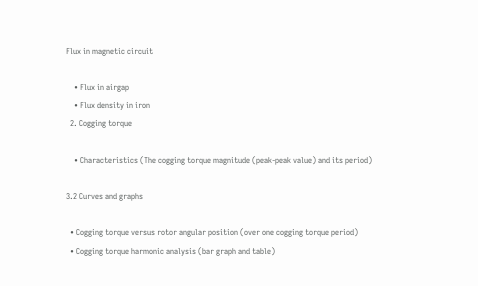Flux in magnetic circuit

    • Flux in airgap
    • Flux density in iron
  2. Cogging torque

    • Characteristics (The cogging torque magnitude (peak-peak value) and its period)

3.2 Curves and graphs

  • Cogging torque versus rotor angular position (over one cogging torque period)
  • Cogging torque harmonic analysis (bar graph and table)